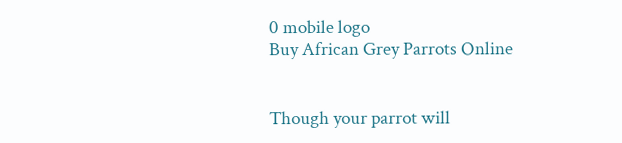0 mobile logo
Buy African Grey Parrots Online


Though your parrot will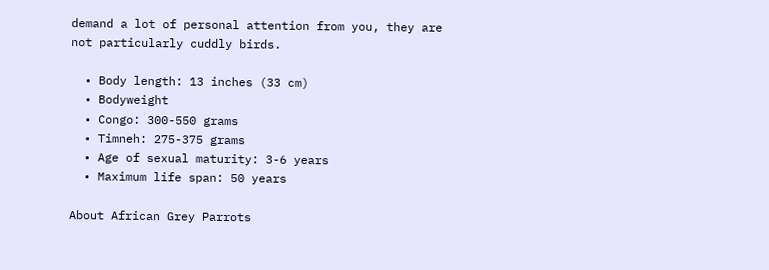demand a lot of personal attention from you, they are not particularly cuddly birds.

  • Body length: 13 inches (33 cm)
  • Bodyweight
  • Congo: 300-550 grams
  • Timneh: 275-375 grams
  • Age of sexual maturity: 3-6 years
  • Maximum life span: 50 years

About African Grey Parrots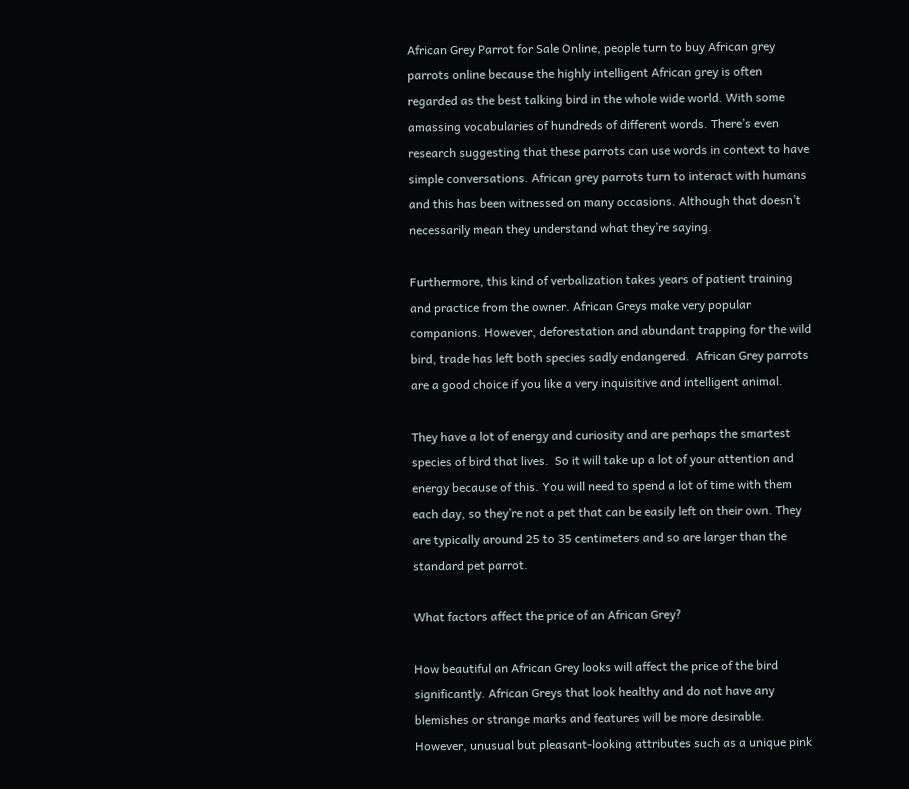African Grey Parrot for Sale Online, people turn to buy African grey parrots online because the highly intelligent African grey is often regarded as the best talking bird in the whole wide world. With some amassing vocabularies of hundreds of different words. There’s even research suggesting that these parrots can use words in context to have simple conversations. African grey parrots turn to interact with humans and this has been witnessed on many occasions. Although that doesn’t necessarily mean they understand what they’re saying.

Furthermore, this kind of verbalization takes years of patient training and practice from the owner. African Greys make very popular companions. However, deforestation and abundant trapping for the wild bird, trade has left both species sadly endangered.  African Grey parrots are a good choice if you like a very inquisitive and intelligent animal.

They have a lot of energy and curiosity and are perhaps the smartest species of bird that lives.  So it will take up a lot of your attention and energy because of this. You will need to spend a lot of time with them each day, so they’re not a pet that can be easily left on their own. They are typically around 25 to 35 centimeters and so are larger than the standard pet parrot.

What factors affect the price of an African Grey?

How beautiful an African Grey looks will affect the price of the bird significantly. African Greys that look healthy and do not have any blemishes or strange marks and features will be more desirable. However, unusual but pleasant-looking attributes such as a unique pink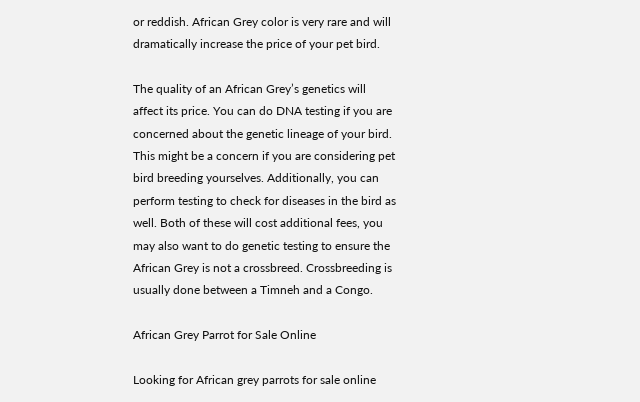or reddish. African Grey color is very rare and will dramatically increase the price of your pet bird.

The quality of an African Grey’s genetics will affect its price. You can do DNA testing if you are concerned about the genetic lineage of your bird. This might be a concern if you are considering pet bird breeding yourselves. Additionally, you can perform testing to check for diseases in the bird as well. Both of these will cost additional fees, you may also want to do genetic testing to ensure the African Grey is not a crossbreed. Crossbreeding is usually done between a Timneh and a Congo.

African Grey Parrot for Sale Online

Looking for African grey parrots for sale online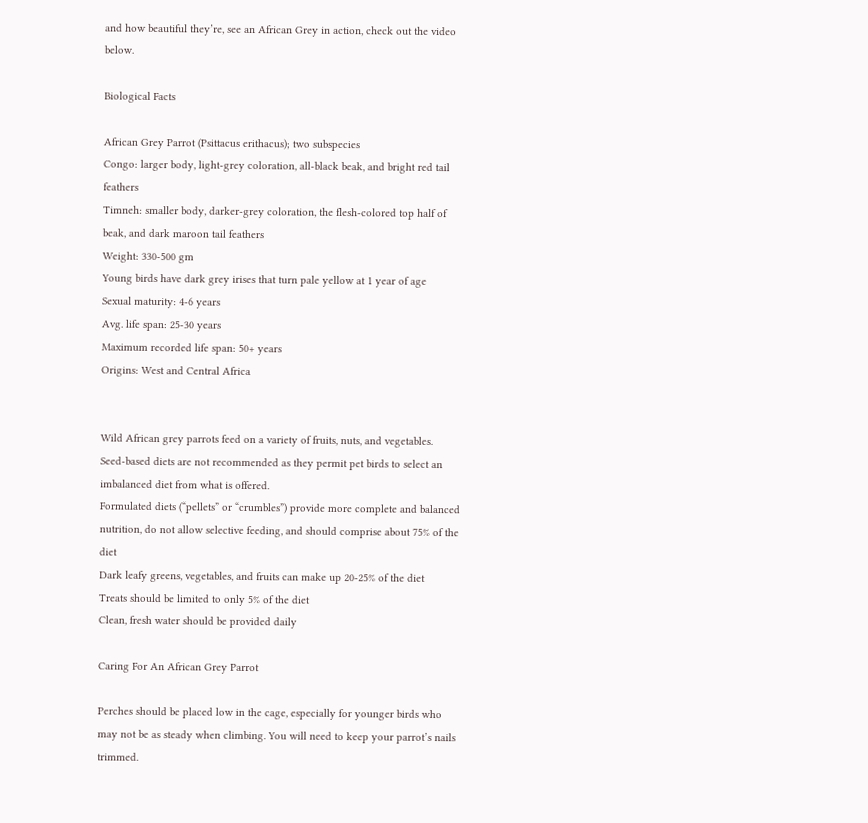and how beautiful they’re, see an African Grey in action, check out the video below.

Biological Facts

African Grey Parrot (Psittacus erithacus); two subspecies
Congo: larger body, light-grey coloration, all-black beak, and bright red tail feathers
Timneh: smaller body, darker-grey coloration, the flesh-colored top half of beak, and dark maroon tail feathers
Weight: 330-500 gm
Young birds have dark grey irises that turn pale yellow at 1 year of age
Sexual maturity: 4-6 years
Avg. life span: 25-30 years
Maximum recorded life span: 50+ years
Origins: West and Central Africa


Wild African grey parrots feed on a variety of fruits, nuts, and vegetables.
Seed-based diets are not recommended as they permit pet birds to select an imbalanced diet from what is offered.
Formulated diets (“pellets” or “crumbles”) provide more complete and balanced nutrition, do not allow selective feeding, and should comprise about 75% of the diet
Dark leafy greens, vegetables, and fruits can make up 20-25% of the diet
Treats should be limited to only 5% of the diet
Clean, fresh water should be provided daily

Caring For An African Grey Parrot

Perches should be placed low in the cage, especially for younger birds who may not be as steady when climbing. You will need to keep your parrot’s nails trimmed.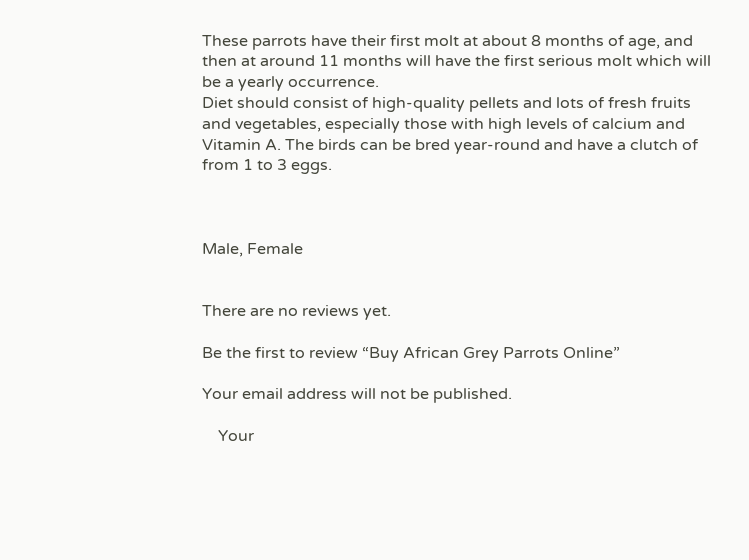These parrots have their first molt at about 8 months of age, and then at around 11 months will have the first serious molt which will be a yearly occurrence.
Diet should consist of high-quality pellets and lots of fresh fruits and vegetables, especially those with high levels of calcium and Vitamin A. The birds can be bred year-round and have a clutch of from 1 to 3 eggs.



Male, Female


There are no reviews yet.

Be the first to review “Buy African Grey Parrots Online”

Your email address will not be published.

    Your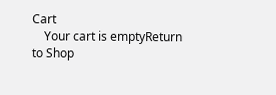Cart
    Your cart is emptyReturn to Shop